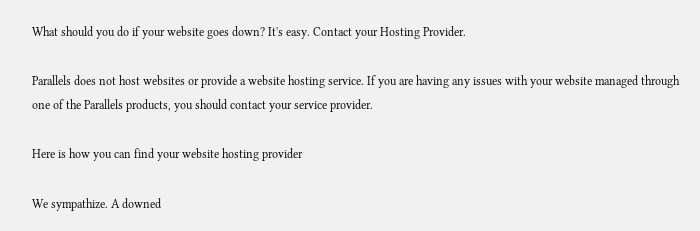What should you do if your website goes down? It's easy. Contact your Hosting Provider.

Parallels does not host websites or provide a website hosting service. If you are having any issues with your website managed through one of the Parallels products, you should contact your service provider.

Here is how you can find your website hosting provider

We sympathize. A downed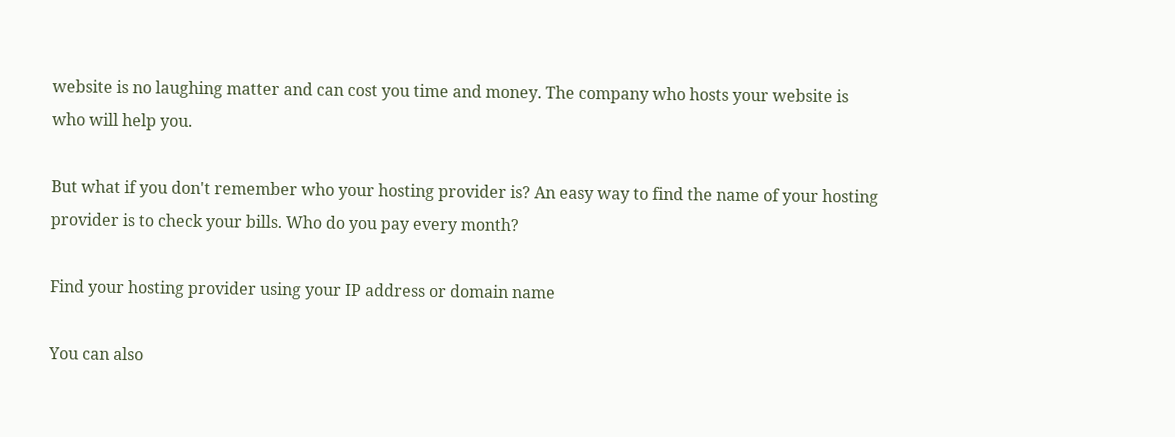website is no laughing matter and can cost you time and money. The company who hosts your website is who will help you.

But what if you don't remember who your hosting provider is? An easy way to find the name of your hosting provider is to check your bills. Who do you pay every month?

Find your hosting provider using your IP address or domain name

You can also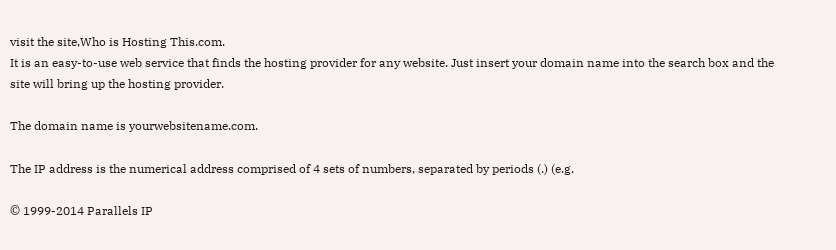visit the site,Who is Hosting This.com.
It is an easy-to-use web service that finds the hosting provider for any website. Just insert your domain name into the search box and the site will bring up the hosting provider.

The domain name is yourwebsitename.com.

The IP address is the numerical address comprised of 4 sets of numbers, separated by periods (.) (e.g.

© 1999-2014 Parallels IP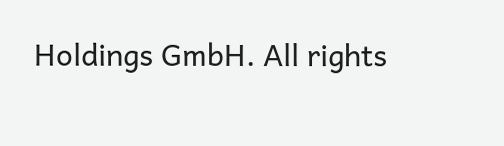Holdings GmbH. All rights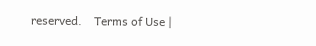reserved.    Terms of Use |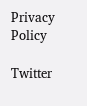Privacy Policy

Twitter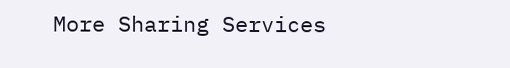More Sharing Services